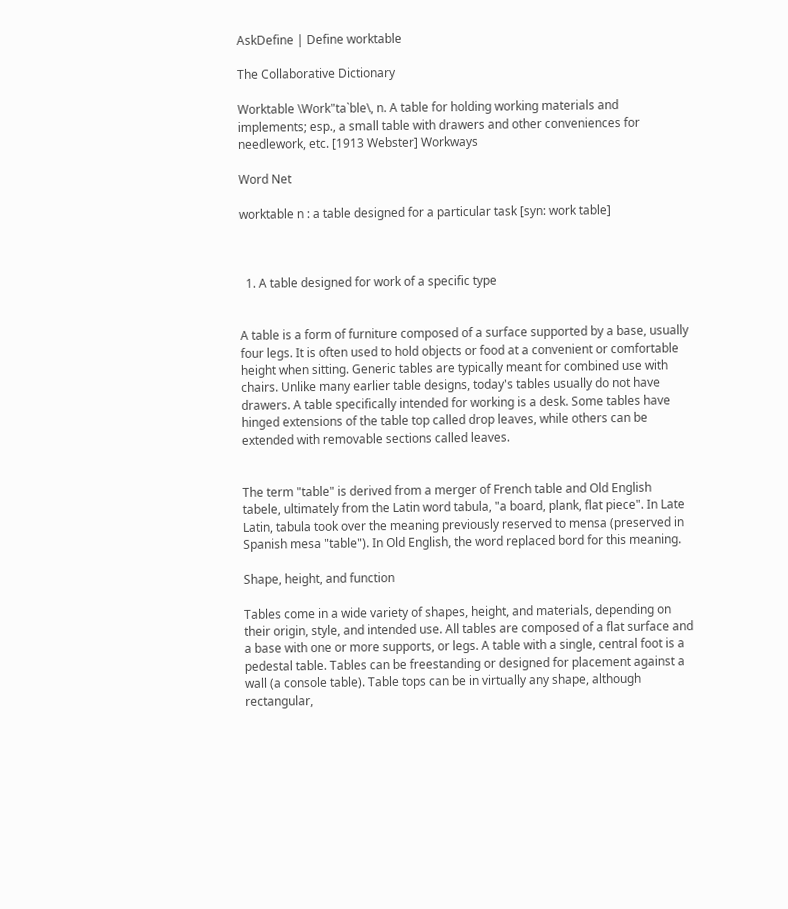AskDefine | Define worktable

The Collaborative Dictionary

Worktable \Work"ta`ble\, n. A table for holding working materials and implements; esp., a small table with drawers and other conveniences for needlework, etc. [1913 Webster] Workways

Word Net

worktable n : a table designed for a particular task [syn: work table]



  1. A table designed for work of a specific type


A table is a form of furniture composed of a surface supported by a base, usually four legs. It is often used to hold objects or food at a convenient or comfortable height when sitting. Generic tables are typically meant for combined use with chairs. Unlike many earlier table designs, today's tables usually do not have drawers. A table specifically intended for working is a desk. Some tables have hinged extensions of the table top called drop leaves, while others can be extended with removable sections called leaves.


The term "table" is derived from a merger of French table and Old English tabele, ultimately from the Latin word tabula, "a board, plank, flat piece". In Late Latin, tabula took over the meaning previously reserved to mensa (preserved in Spanish mesa "table"). In Old English, the word replaced bord for this meaning.

Shape, height, and function

Tables come in a wide variety of shapes, height, and materials, depending on their origin, style, and intended use. All tables are composed of a flat surface and a base with one or more supports, or legs. A table with a single, central foot is a pedestal table. Tables can be freestanding or designed for placement against a wall (a console table). Table tops can be in virtually any shape, although rectangular,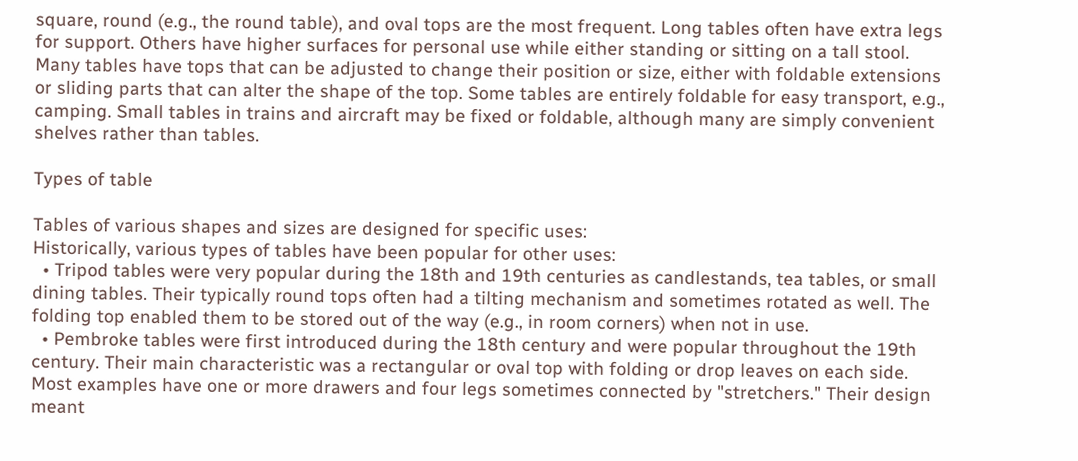square, round (e.g., the round table), and oval tops are the most frequent. Long tables often have extra legs for support. Others have higher surfaces for personal use while either standing or sitting on a tall stool.
Many tables have tops that can be adjusted to change their position or size, either with foldable extensions or sliding parts that can alter the shape of the top. Some tables are entirely foldable for easy transport, e.g., camping. Small tables in trains and aircraft may be fixed or foldable, although many are simply convenient shelves rather than tables.

Types of table

Tables of various shapes and sizes are designed for specific uses:
Historically, various types of tables have been popular for other uses:
  • Tripod tables were very popular during the 18th and 19th centuries as candlestands, tea tables, or small dining tables. Their typically round tops often had a tilting mechanism and sometimes rotated as well. The folding top enabled them to be stored out of the way (e.g., in room corners) when not in use.
  • Pembroke tables were first introduced during the 18th century and were popular throughout the 19th century. Their main characteristic was a rectangular or oval top with folding or drop leaves on each side. Most examples have one or more drawers and four legs sometimes connected by "stretchers." Their design meant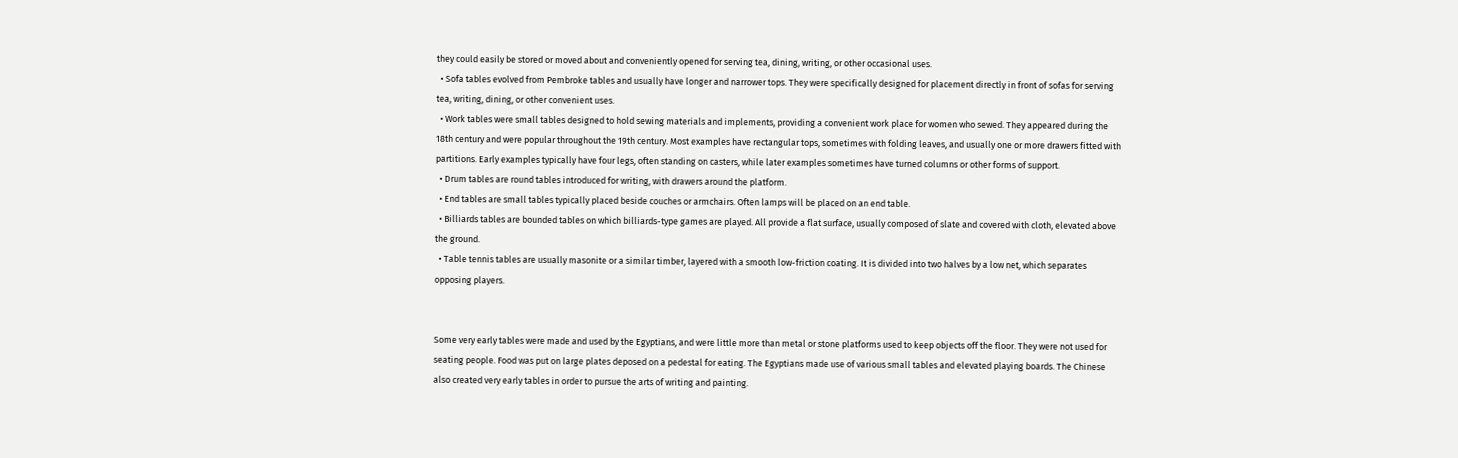they could easily be stored or moved about and conveniently opened for serving tea, dining, writing, or other occasional uses.
  • Sofa tables evolved from Pembroke tables and usually have longer and narrower tops. They were specifically designed for placement directly in front of sofas for serving tea, writing, dining, or other convenient uses.
  • Work tables were small tables designed to hold sewing materials and implements, providing a convenient work place for women who sewed. They appeared during the 18th century and were popular throughout the 19th century. Most examples have rectangular tops, sometimes with folding leaves, and usually one or more drawers fitted with partitions. Early examples typically have four legs, often standing on casters, while later examples sometimes have turned columns or other forms of support.
  • Drum tables are round tables introduced for writing, with drawers around the platform.
  • End tables are small tables typically placed beside couches or armchairs. Often lamps will be placed on an end table.
  • Billiards tables are bounded tables on which billiards-type games are played. All provide a flat surface, usually composed of slate and covered with cloth, elevated above the ground.
  • Table tennis tables are usually masonite or a similar timber, layered with a smooth low-friction coating. It is divided into two halves by a low net, which separates opposing players.


Some very early tables were made and used by the Egyptians, and were little more than metal or stone platforms used to keep objects off the floor. They were not used for seating people. Food was put on large plates deposed on a pedestal for eating. The Egyptians made use of various small tables and elevated playing boards. The Chinese also created very early tables in order to pursue the arts of writing and painting.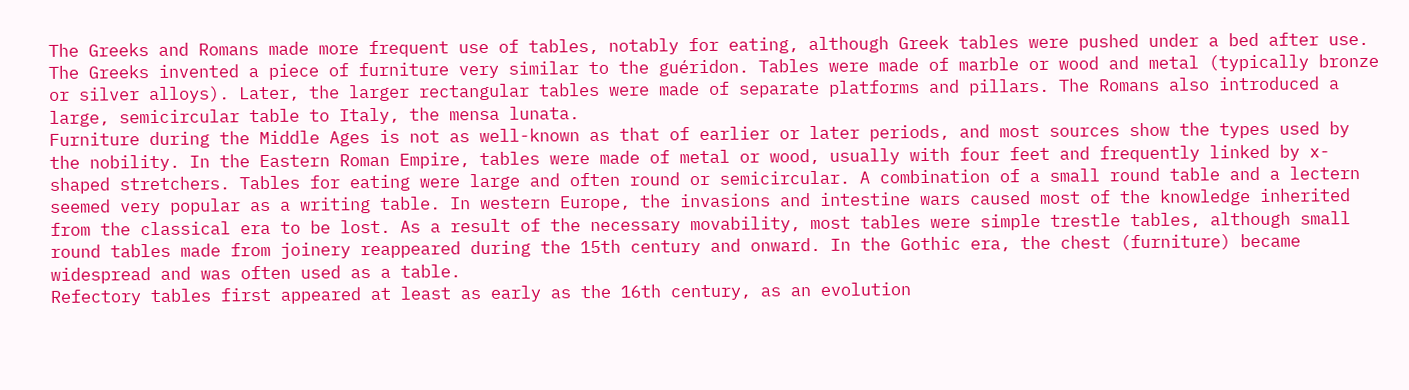The Greeks and Romans made more frequent use of tables, notably for eating, although Greek tables were pushed under a bed after use. The Greeks invented a piece of furniture very similar to the guéridon. Tables were made of marble or wood and metal (typically bronze or silver alloys). Later, the larger rectangular tables were made of separate platforms and pillars. The Romans also introduced a large, semicircular table to Italy, the mensa lunata.
Furniture during the Middle Ages is not as well-known as that of earlier or later periods, and most sources show the types used by the nobility. In the Eastern Roman Empire, tables were made of metal or wood, usually with four feet and frequently linked by x-shaped stretchers. Tables for eating were large and often round or semicircular. A combination of a small round table and a lectern seemed very popular as a writing table. In western Europe, the invasions and intestine wars caused most of the knowledge inherited from the classical era to be lost. As a result of the necessary movability, most tables were simple trestle tables, although small round tables made from joinery reappeared during the 15th century and onward. In the Gothic era, the chest (furniture) became widespread and was often used as a table.
Refectory tables first appeared at least as early as the 16th century, as an evolution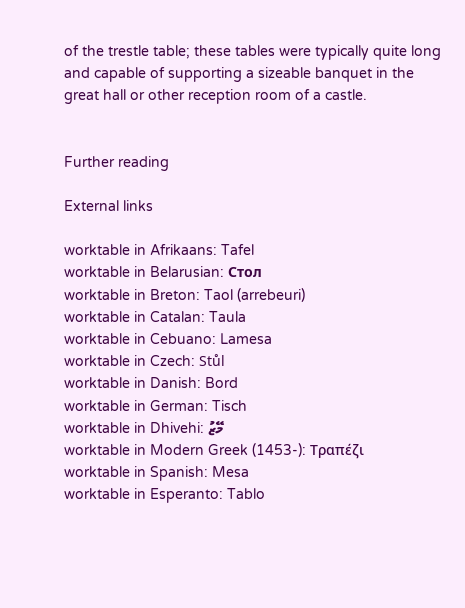of the trestle table; these tables were typically quite long and capable of supporting a sizeable banquet in the great hall or other reception room of a castle.


Further reading

External links

worktable in Afrikaans: Tafel
worktable in Belarusian: Стол
worktable in Breton: Taol (arrebeuri)
worktable in Catalan: Taula
worktable in Cebuano: Lamesa
worktable in Czech: Stůl
worktable in Danish: Bord
worktable in German: Tisch
worktable in Dhivehi: މޭޒު
worktable in Modern Greek (1453-): Τραπέζι
worktable in Spanish: Mesa
worktable in Esperanto: Tablo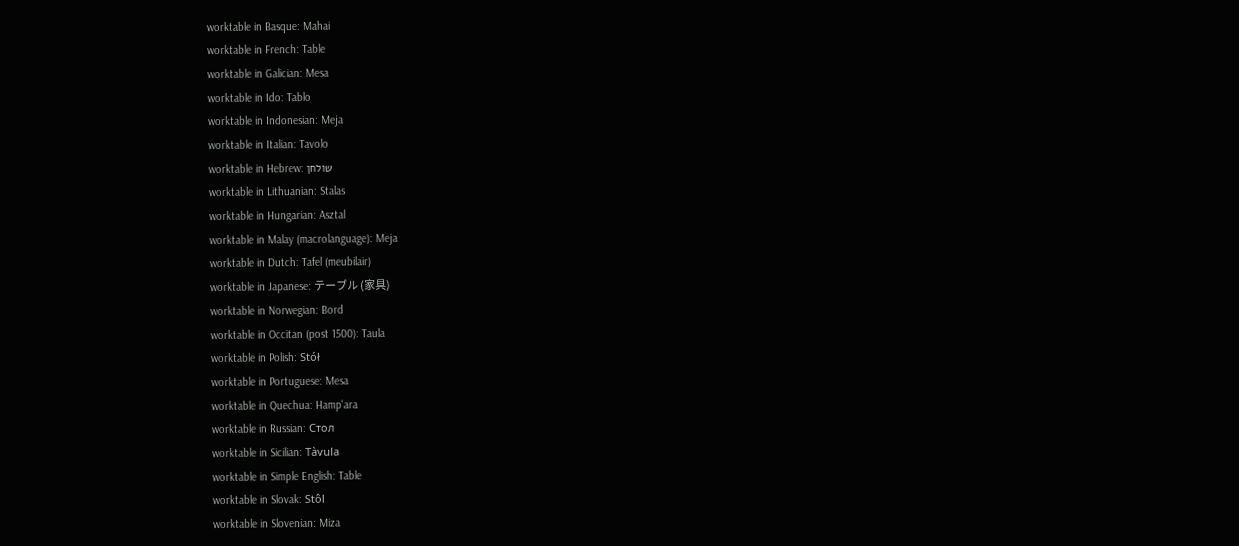worktable in Basque: Mahai
worktable in French: Table
worktable in Galician: Mesa
worktable in Ido: Tablo
worktable in Indonesian: Meja
worktable in Italian: Tavolo
worktable in Hebrew: שולחן
worktable in Lithuanian: Stalas
worktable in Hungarian: Asztal
worktable in Malay (macrolanguage): Meja
worktable in Dutch: Tafel (meubilair)
worktable in Japanese: テーブル (家具)
worktable in Norwegian: Bord
worktable in Occitan (post 1500): Taula
worktable in Polish: Stół
worktable in Portuguese: Mesa
worktable in Quechua: Hamp'ara
worktable in Russian: Стол
worktable in Sicilian: Tàvula
worktable in Simple English: Table
worktable in Slovak: Stôl
worktable in Slovenian: Miza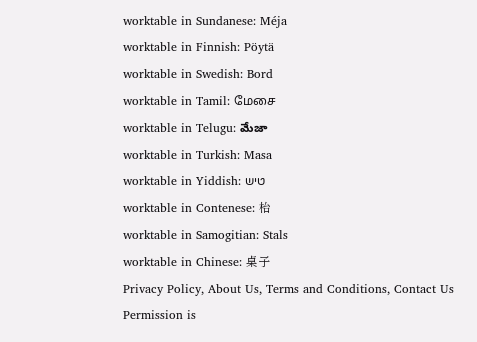worktable in Sundanese: Méja
worktable in Finnish: Pöytä
worktable in Swedish: Bord
worktable in Tamil: மேசை
worktable in Telugu: మేజా
worktable in Turkish: Masa
worktable in Yiddish: טיש
worktable in Contenese: 枱
worktable in Samogitian: Stals
worktable in Chinese: 桌子
Privacy Policy, About Us, Terms and Conditions, Contact Us
Permission is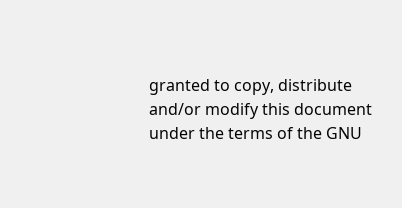granted to copy, distribute and/or modify this document under the terms of the GNU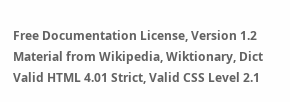Free Documentation License, Version 1.2
Material from Wikipedia, Wiktionary, Dict
Valid HTML 4.01 Strict, Valid CSS Level 2.1